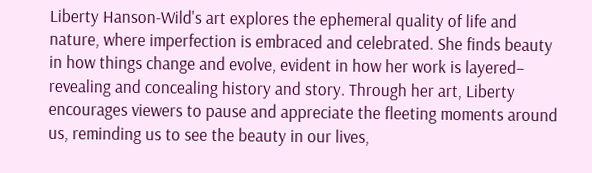Liberty Hanson-Wild's art explores the ephemeral quality of life and nature, where imperfection is embraced and celebrated. She finds beauty in how things change and evolve, evident in how her work is layered– revealing and concealing history and story. Through her art, Liberty encourages viewers to pause and appreciate the fleeting moments around us, reminding us to see the beauty in our lives,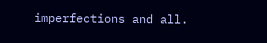imperfections and all.